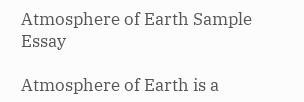Atmosphere of Earth Sample Essay

Atmosphere of Earth is a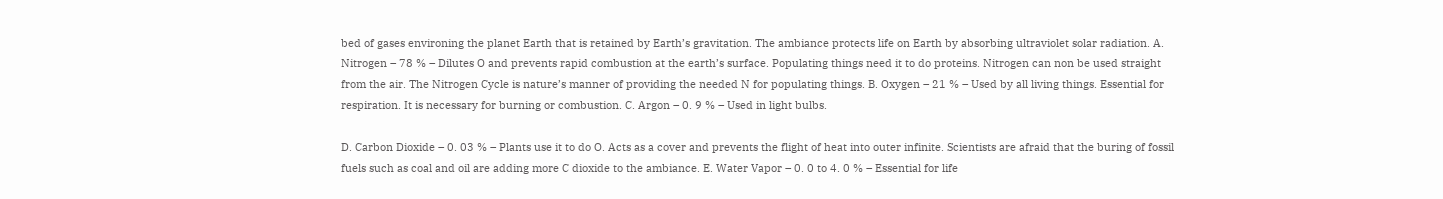bed of gases environing the planet Earth that is retained by Earth’s gravitation. The ambiance protects life on Earth by absorbing ultraviolet solar radiation. A. Nitrogen – 78 % – Dilutes O and prevents rapid combustion at the earth’s surface. Populating things need it to do proteins. Nitrogen can non be used straight from the air. The Nitrogen Cycle is nature’s manner of providing the needed N for populating things. B. Oxygen – 21 % – Used by all living things. Essential for respiration. It is necessary for burning or combustion. C. Argon – 0. 9 % – Used in light bulbs.

D. Carbon Dioxide – 0. 03 % – Plants use it to do O. Acts as a cover and prevents the flight of heat into outer infinite. Scientists are afraid that the buring of fossil fuels such as coal and oil are adding more C dioxide to the ambiance. E. Water Vapor – 0. 0 to 4. 0 % – Essential for life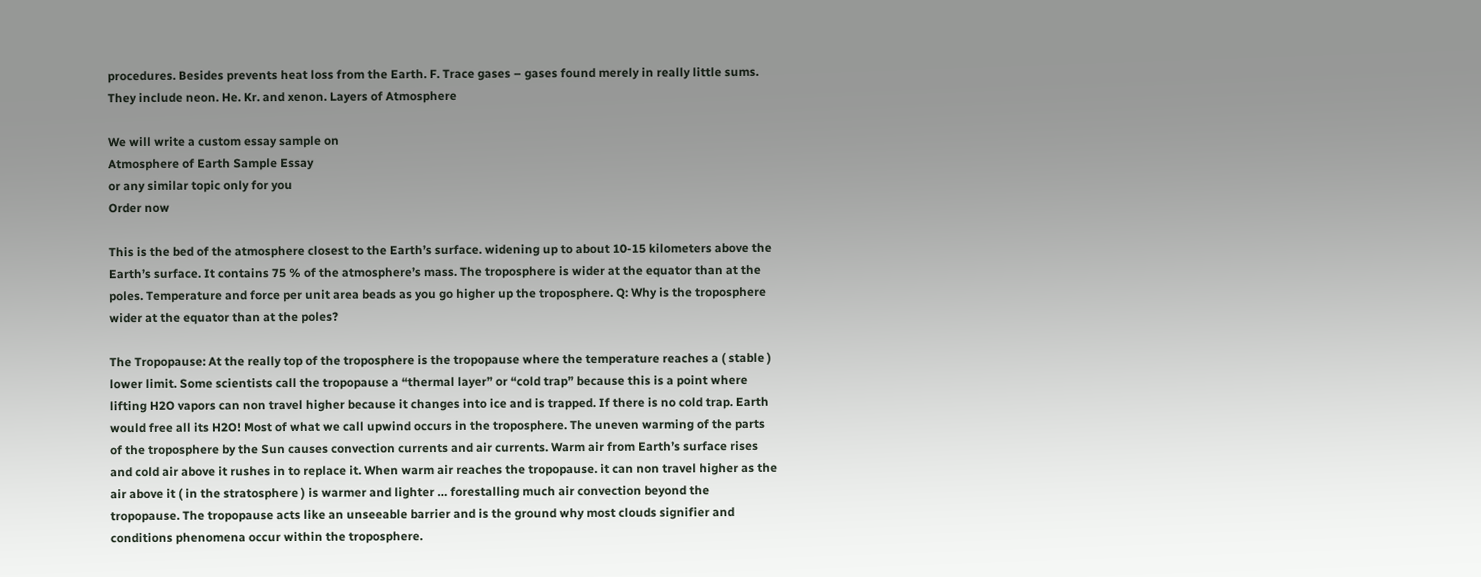procedures. Besides prevents heat loss from the Earth. F. Trace gases – gases found merely in really little sums. They include neon. He. Kr. and xenon. Layers of Atmosphere

We will write a custom essay sample on
Atmosphere of Earth Sample Essay
or any similar topic only for you
Order now

This is the bed of the atmosphere closest to the Earth’s surface. widening up to about 10-15 kilometers above the Earth’s surface. It contains 75 % of the atmosphere’s mass. The troposphere is wider at the equator than at the poles. Temperature and force per unit area beads as you go higher up the troposphere. Q: Why is the troposphere wider at the equator than at the poles?

The Tropopause: At the really top of the troposphere is the tropopause where the temperature reaches a ( stable ) lower limit. Some scientists call the tropopause a “thermal layer” or “cold trap” because this is a point where lifting H2O vapors can non travel higher because it changes into ice and is trapped. If there is no cold trap. Earth would free all its H2O! Most of what we call upwind occurs in the troposphere. The uneven warming of the parts of the troposphere by the Sun causes convection currents and air currents. Warm air from Earth’s surface rises and cold air above it rushes in to replace it. When warm air reaches the tropopause. it can non travel higher as the air above it ( in the stratosphere ) is warmer and lighter … forestalling much air convection beyond the tropopause. The tropopause acts like an unseeable barrier and is the ground why most clouds signifier and conditions phenomena occur within the troposphere.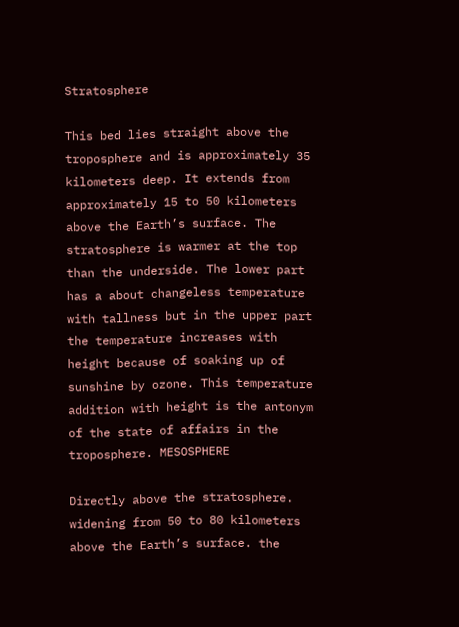Stratosphere

This bed lies straight above the troposphere and is approximately 35 kilometers deep. It extends from approximately 15 to 50 kilometers above the Earth’s surface. The stratosphere is warmer at the top than the underside. The lower part has a about changeless temperature with tallness but in the upper part the temperature increases with height because of soaking up of sunshine by ozone. This temperature addition with height is the antonym of the state of affairs in the troposphere. MESOSPHERE

Directly above the stratosphere. widening from 50 to 80 kilometers above the Earth’s surface. the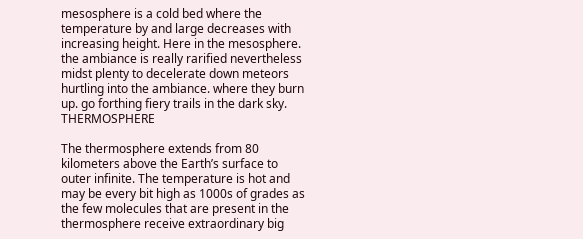mesosphere is a cold bed where the temperature by and large decreases with increasing height. Here in the mesosphere. the ambiance is really rarified nevertheless midst plenty to decelerate down meteors hurtling into the ambiance. where they burn up. go forthing fiery trails in the dark sky. THERMOSPHERE

The thermosphere extends from 80 kilometers above the Earth’s surface to outer infinite. The temperature is hot and may be every bit high as 1000s of grades as the few molecules that are present in the thermosphere receive extraordinary big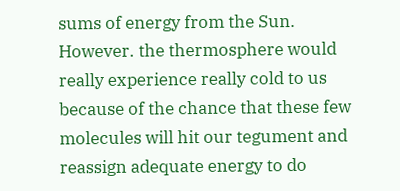sums of energy from the Sun. However. the thermosphere would really experience really cold to us because of the chance that these few molecules will hit our tegument and reassign adequate energy to do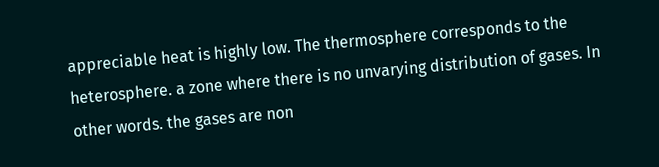appreciable heat is highly low. The thermosphere corresponds to the heterosphere. a zone where there is no unvarying distribution of gases. In other words. the gases are non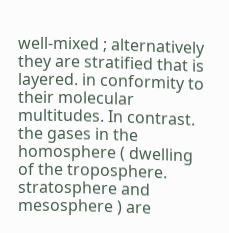well-mixed ; alternatively they are stratified that is layered. in conformity to their molecular multitudes. In contrast. the gases in the homosphere ( dwelling of the troposphere. stratosphere and mesosphere ) are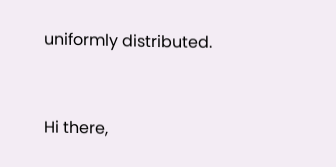uniformly distributed.


Hi there,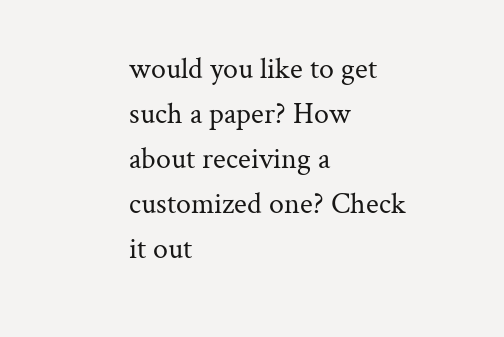would you like to get such a paper? How about receiving a customized one? Check it out